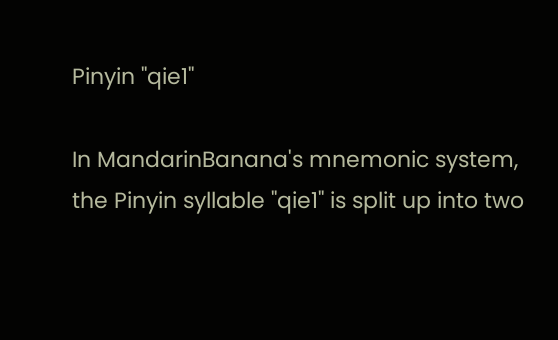Pinyin "qie1"

In MandarinBanana's mnemonic system, the Pinyin syllable "qie1" is split up into two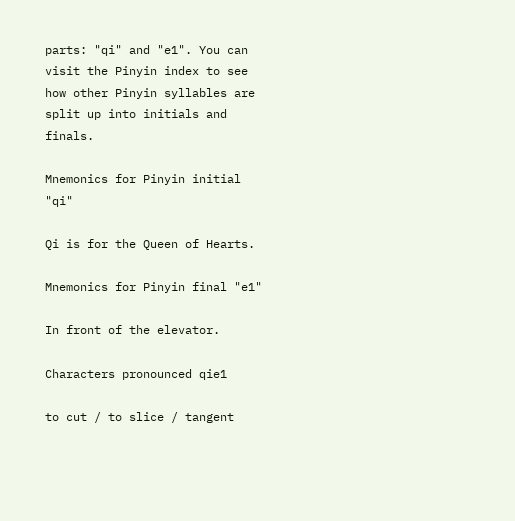parts: "qi" and "e1". You can visit the Pinyin index to see how other Pinyin syllables are split up into initials and finals.

Mnemonics for Pinyin initial "qi"

Qi is for the Queen of Hearts.

Mnemonics for Pinyin final "e1"

In front of the elevator.

Characters pronounced qie1

to cut / to slice / tangent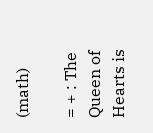(math)

= + : The Queen of Hearts is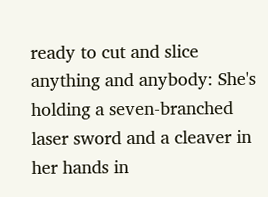ready to cut and slice anything and anybody: She's holding a seven-branched laser sword and a cleaver in her hands in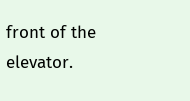front of the elevator.